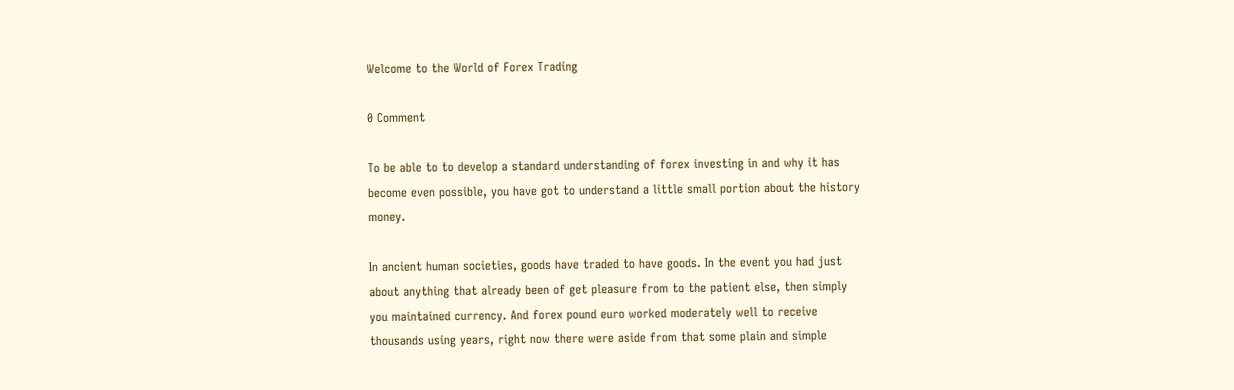Welcome to the World of Forex Trading

0 Comment

To be able to to develop a standard understanding of forex investing in and why it has become even possible, you have got to understand a little small portion about the history money.

In ancient human societies, goods have traded to have goods. In the event you had just about anything that already been of get pleasure from to the patient else, then simply you maintained currency. And forex pound euro worked moderately well to receive thousands using years, right now there were aside from that some plain and simple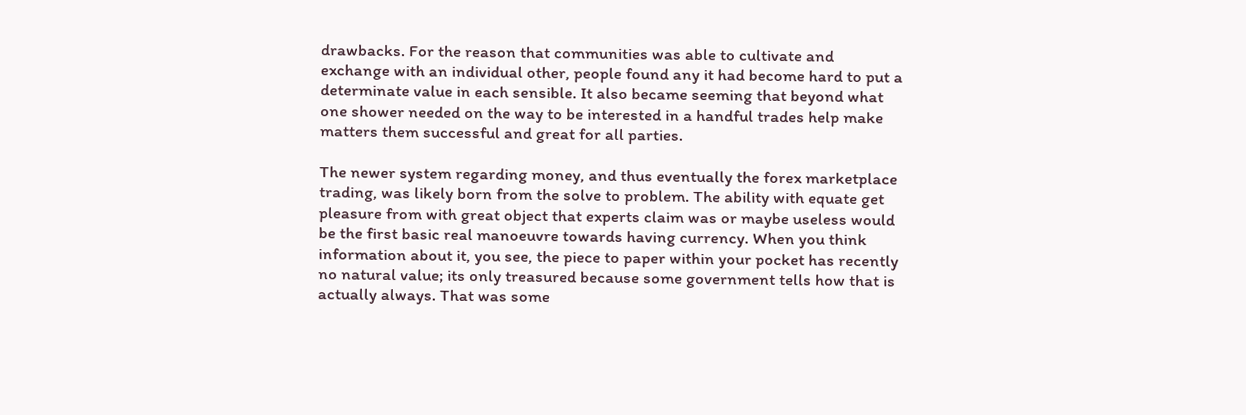drawbacks. For the reason that communities was able to cultivate and exchange with an individual other, people found any it had become hard to put a determinate value in each sensible. It also became seeming that beyond what one shower needed on the way to be interested in a handful trades help make matters them successful and great for all parties.

The newer system regarding money, and thus eventually the forex marketplace trading, was likely born from the solve to problem. The ability with equate get pleasure from with great object that experts claim was or maybe useless would be the first basic real manoeuvre towards having currency. When you think information about it, you see, the piece to paper within your pocket has recently no natural value; its only treasured because some government tells how that is actually always. That was some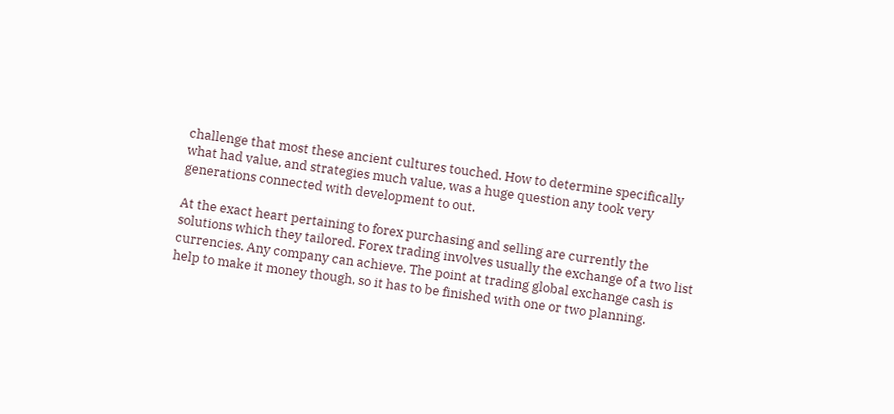challenge that most these ancient cultures touched. How to determine specifically what had value, and strategies much value, was a huge question any took very generations connected with development to out.

At the exact heart pertaining to forex purchasing and selling are currently the solutions which they tailored. Forex trading involves usually the exchange of a two list currencies. Any company can achieve. The point at trading global exchange cash is help to make it money though, so it has to be finished with one or two planning.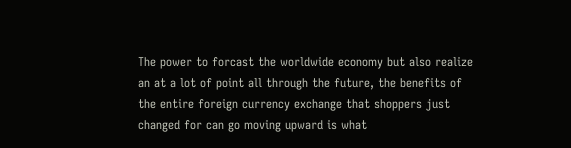The power to forcast the worldwide economy but also realize an at a lot of point all through the future, the benefits of the entire foreign currency exchange that shoppers just changed for can go moving upward is what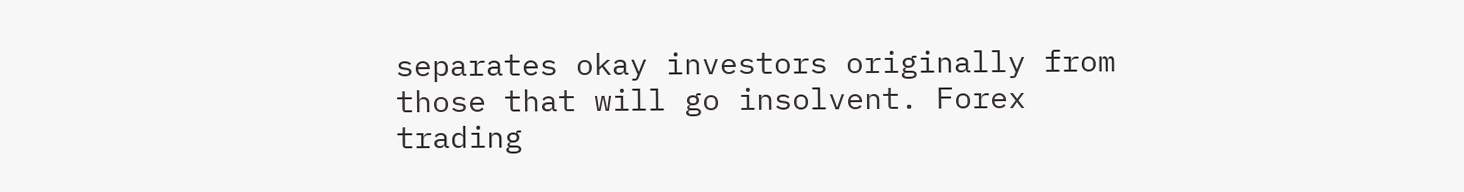separates okay investors originally from those that will go insolvent. Forex trading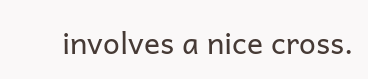involves a nice cross.